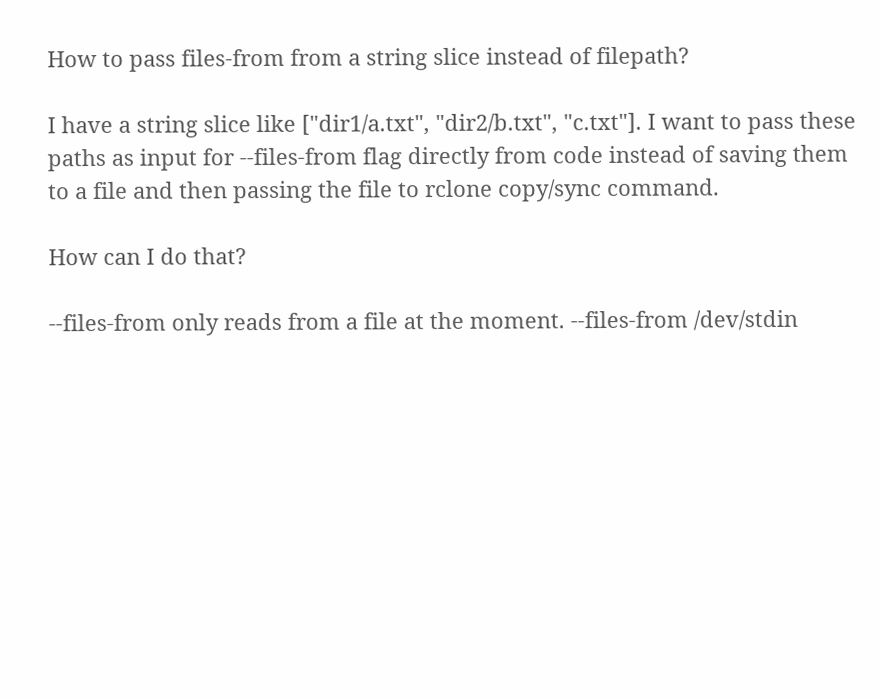How to pass files-from from a string slice instead of filepath?

I have a string slice like ["dir1/a.txt", "dir2/b.txt", "c.txt"]. I want to pass these paths as input for --files-from flag directly from code instead of saving them to a file and then passing the file to rclone copy/sync command.

How can I do that?

--files-from only reads from a file at the moment. --files-from /dev/stdin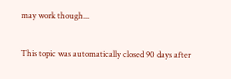may work though...

This topic was automatically closed 90 days after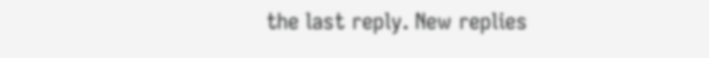the last reply. New replies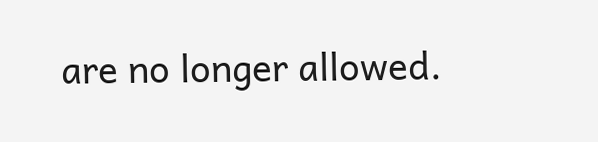are no longer allowed.